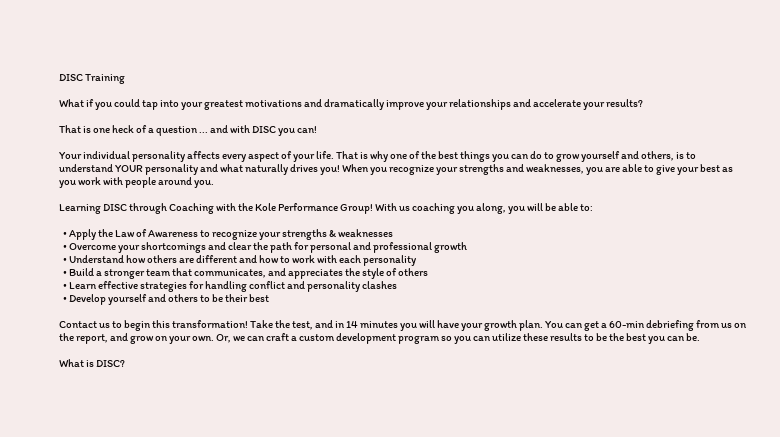DISC Training

What if you could tap into your greatest motivations and dramatically improve your relationships and accelerate your results?

That is one heck of a question ... and with DISC you can!

Your individual personality affects every aspect of your life. That is why one of the best things you can do to grow yourself and others, is to understand YOUR personality and what naturally drives you! When you recognize your strengths and weaknesses, you are able to give your best as you work with people around you.

Learning DISC through Coaching with the Kole Performance Group! With us coaching you along, you will be able to:

  • Apply the Law of Awareness to recognize your strengths & weaknesses
  • Overcome your shortcomings and clear the path for personal and professional growth
  • Understand how others are different and how to work with each personality
  • Build a stronger team that communicates, and appreciates the style of others
  • Learn effective strategies for handling conflict and personality clashes
  • Develop yourself and others to be their best

Contact us to begin this transformation! Take the test, and in 14 minutes you will have your growth plan. You can get a 60-min debriefing from us on the report, and grow on your own. Or, we can craft a custom development program so you can utilize these results to be the best you can be.

What is DISC?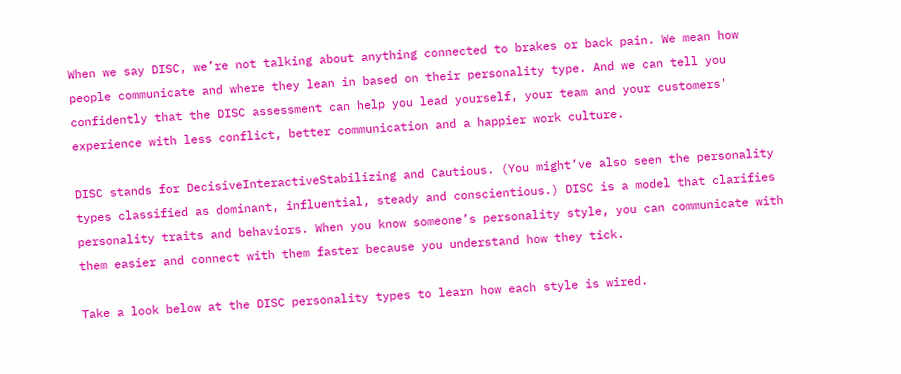When we say DISC, we’re not talking about anything connected to brakes or back pain. We mean how people communicate and where they lean in based on their personality type. And we can tell you confidently that the DISC assessment can help you lead yourself, your team and your customers' experience with less conflict, better communication and a happier work culture.

DISC stands for DecisiveInteractiveStabilizing and Cautious. (You might’ve also seen the personality types classified as dominant, influential, steady and conscientious.) DISC is a model that clarifies personality traits and behaviors. When you know someone’s personality style, you can communicate with them easier and connect with them faster because you understand how they tick.

Take a look below at the DISC personality types to learn how each style is wired.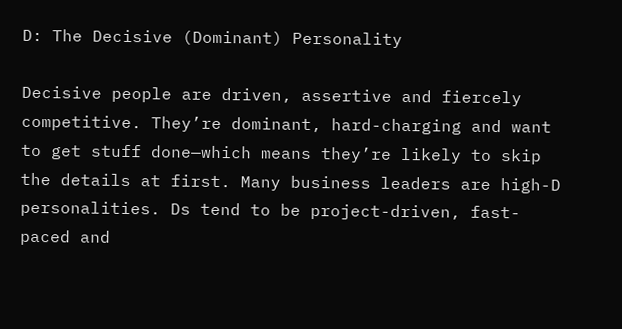D: The Decisive (Dominant) Personality

Decisive people are driven, assertive and fiercely competitive. They’re dominant, hard-charging and want to get stuff done—which means they’re likely to skip the details at first. Many business leaders are high-D personalities. Ds tend to be project-driven, fast-paced and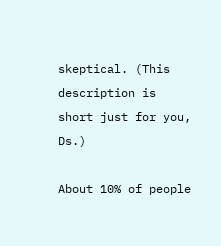skeptical. (This description is short just for you, Ds.)

About 10% of people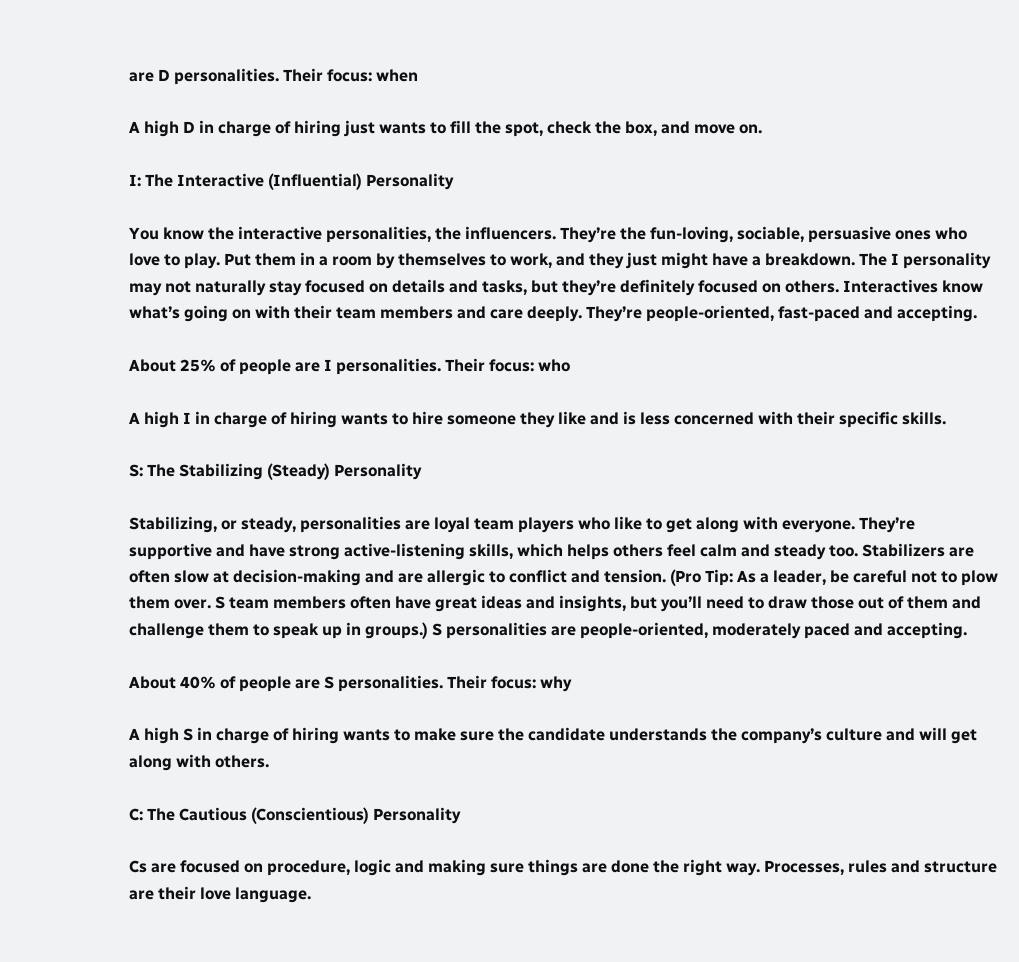are D personalities. Their focus: when

A high D in charge of hiring just wants to fill the spot, check the box, and move on.

I: The Interactive (Influential) Personality

You know the interactive personalities, the influencers. They’re the fun-loving, sociable, persuasive ones who love to play. Put them in a room by themselves to work, and they just might have a breakdown. The I personality may not naturally stay focused on details and tasks, but they’re definitely focused on others. Interactives know what’s going on with their team members and care deeply. They’re people-oriented, fast-paced and accepting.

About 25% of people are I personalities. Their focus: who

A high I in charge of hiring wants to hire someone they like and is less concerned with their specific skills.

S: The Stabilizing (Steady) Personality

Stabilizing, or steady, personalities are loyal team players who like to get along with everyone. They’re supportive and have strong active-listening skills, which helps others feel calm and steady too. Stabilizers are often slow at decision-making and are allergic to conflict and tension. (Pro Tip: As a leader, be careful not to plow them over. S team members often have great ideas and insights, but you’ll need to draw those out of them and challenge them to speak up in groups.) S personalities are people-oriented, moderately paced and accepting.

About 40% of people are S personalities. Their focus: why

A high S in charge of hiring wants to make sure the candidate understands the company’s culture and will get along with others.

C: The Cautious (Conscientious) Personality

Cs are focused on procedure, logic and making sure things are done the right way. Processes, rules and structure are their love language.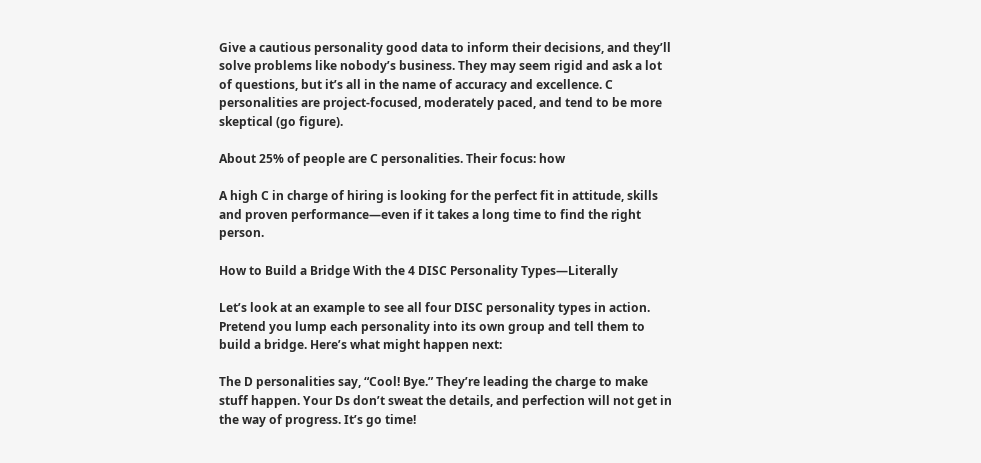Give a cautious personality good data to inform their decisions, and they’ll solve problems like nobody’s business. They may seem rigid and ask a lot of questions, but it’s all in the name of accuracy and excellence. C personalities are project-focused, moderately paced, and tend to be more skeptical (go figure).

About 25% of people are C personalities. Their focus: how

A high C in charge of hiring is looking for the perfect fit in attitude, skills and proven performance—even if it takes a long time to find the right person.

How to Build a Bridge With the 4 DISC Personality Types—Literally

Let’s look at an example to see all four DISC personality types in action. Pretend you lump each personality into its own group and tell them to build a bridge. Here’s what might happen next:

The D personalities say, “Cool! Bye.” They’re leading the charge to make stuff happen. Your Ds don’t sweat the details, and perfection will not get in the way of progress. It’s go time!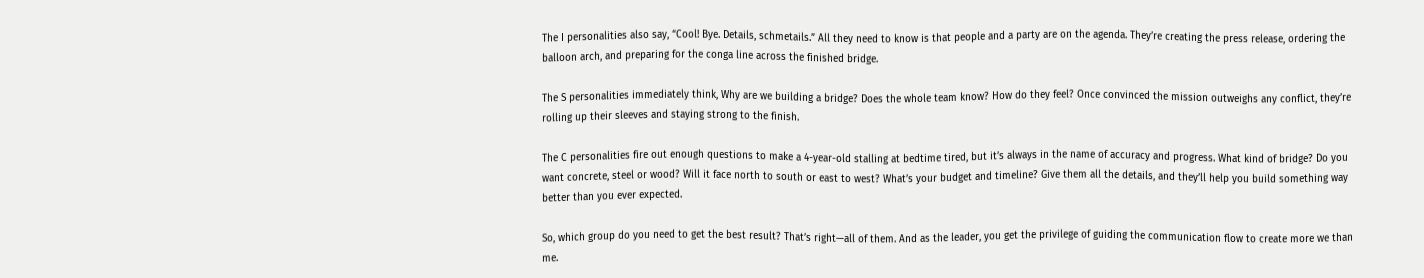The I personalities also say, “Cool! Bye. Details, schmetails.” All they need to know is that people and a party are on the agenda. They’re creating the press release, ordering the balloon arch, and preparing for the conga line across the finished bridge.

The S personalities immediately think, Why are we building a bridge? Does the whole team know? How do they feel? Once convinced the mission outweighs any conflict, they’re rolling up their sleeves and staying strong to the finish.

The C personalities fire out enough questions to make a 4-year-old stalling at bedtime tired, but it’s always in the name of accuracy and progress. What kind of bridge? Do you want concrete, steel or wood? Will it face north to south or east to west? What’s your budget and timeline? Give them all the details, and they’ll help you build something way better than you ever expected.

So, which group do you need to get the best result? That’s right—all of them. And as the leader, you get the privilege of guiding the communication flow to create more we than me.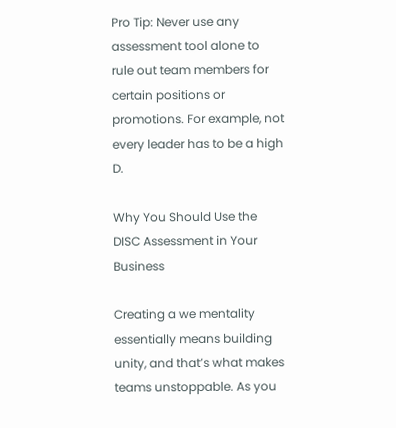Pro Tip: Never use any assessment tool alone to rule out team members for certain positions or promotions. For example, not every leader has to be a high D.

Why You Should Use the DISC Assessment in Your Business

Creating a we mentality essentially means building unity, and that’s what makes teams unstoppable. As you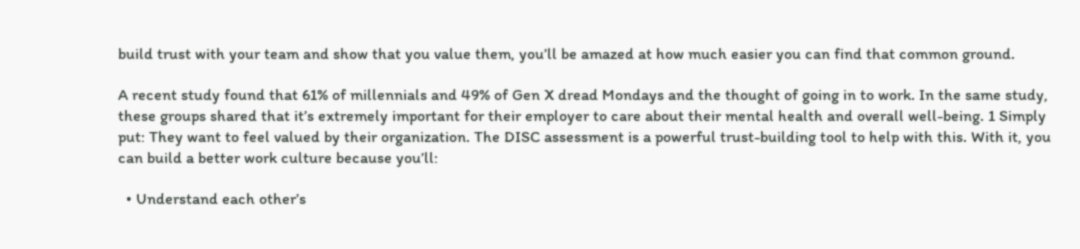build trust with your team and show that you value them, you’ll be amazed at how much easier you can find that common ground.

A recent study found that 61% of millennials and 49% of Gen X dread Mondays and the thought of going in to work. In the same study, these groups shared that it’s extremely important for their employer to care about their mental health and overall well-being. 1 Simply put: They want to feel valued by their organization. The DISC assessment is a powerful trust-building tool to help with this. With it, you can build a better work culture because you’ll:

  • Understand each other’s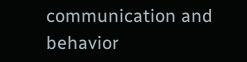communication and behavior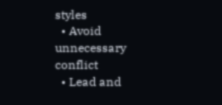styles
  • Avoid unnecessary conflict
  • Lead and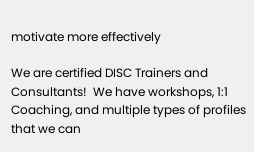motivate more effectively

We are certified DISC Trainers and Consultants!  We have workshops, 1:1 Coaching, and multiple types of profiles that we can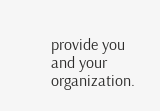provide you and your organization.